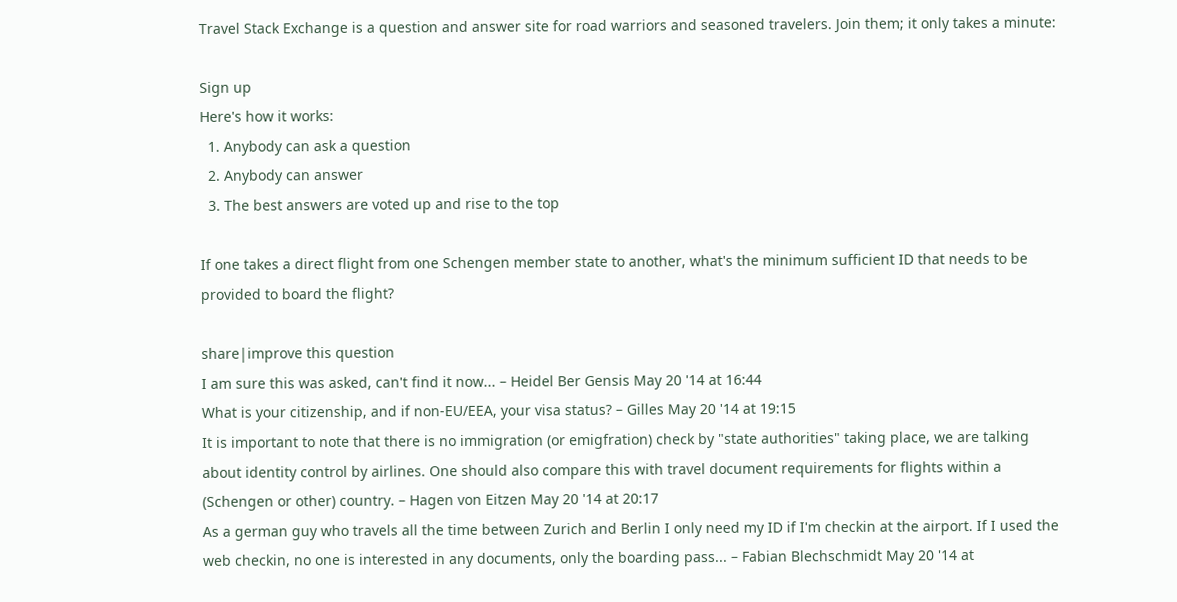Travel Stack Exchange is a question and answer site for road warriors and seasoned travelers. Join them; it only takes a minute:

Sign up
Here's how it works:
  1. Anybody can ask a question
  2. Anybody can answer
  3. The best answers are voted up and rise to the top

If one takes a direct flight from one Schengen member state to another, what's the minimum sufficient ID that needs to be provided to board the flight?

share|improve this question
I am sure this was asked, can't find it now... – Heidel Ber Gensis May 20 '14 at 16:44
What is your citizenship, and if non-EU/EEA, your visa status? – Gilles May 20 '14 at 19:15
It is important to note that there is no immigration (or emigfration) check by "state authorities" taking place, we are talking about identity control by airlines. One should also compare this with travel document requirements for flights within a (Schengen or other) country. – Hagen von Eitzen May 20 '14 at 20:17
As a german guy who travels all the time between Zurich and Berlin I only need my ID if I'm checkin at the airport. If I used the web checkin, no one is interested in any documents, only the boarding pass... – Fabian Blechschmidt May 20 '14 at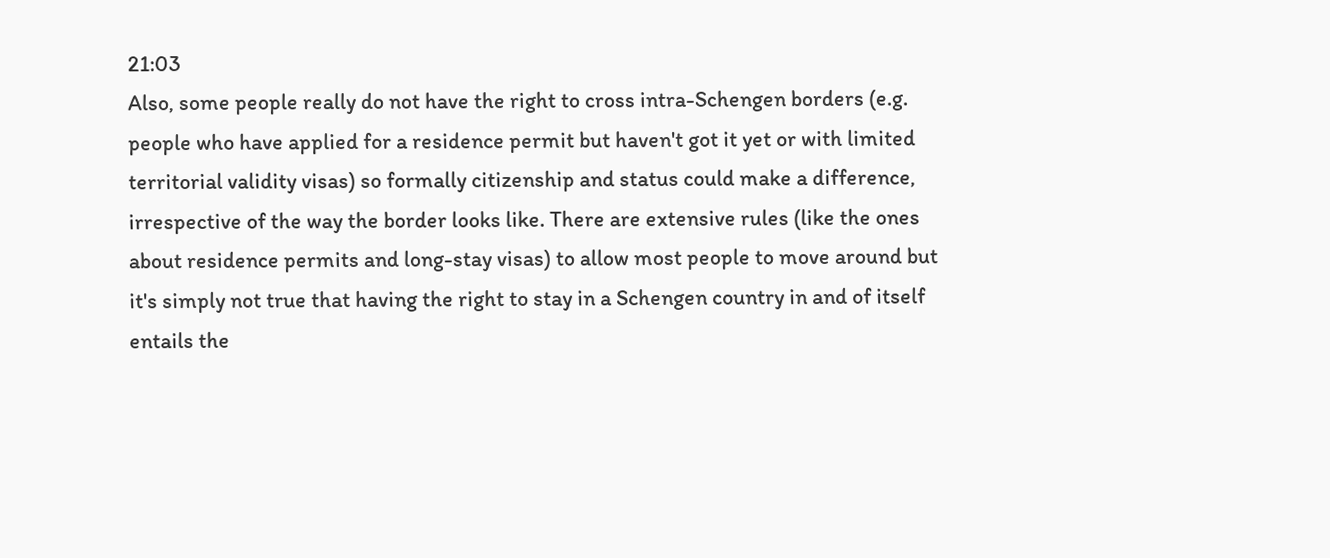21:03
Also, some people really do not have the right to cross intra-Schengen borders (e.g. people who have applied for a residence permit but haven't got it yet or with limited territorial validity visas) so formally citizenship and status could make a difference, irrespective of the way the border looks like. There are extensive rules (like the ones about residence permits and long-stay visas) to allow most people to move around but it's simply not true that having the right to stay in a Schengen country in and of itself entails the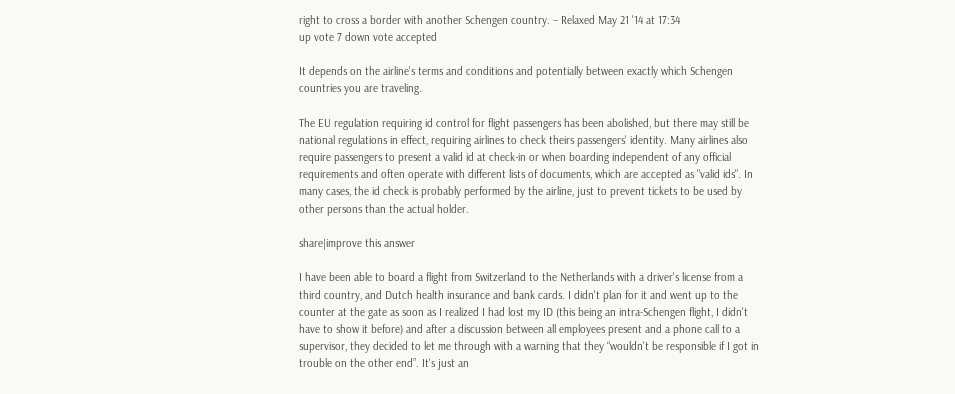right to cross a border with another Schengen country. – Relaxed May 21 '14 at 17:34
up vote 7 down vote accepted

It depends on the airline's terms and conditions and potentially between exactly which Schengen countries you are traveling.

The EU regulation requiring id control for flight passengers has been abolished, but there may still be national regulations in effect, requiring airlines to check theirs passengers' identity. Many airlines also require passengers to present a valid id at check-in or when boarding independent of any official requirements and often operate with different lists of documents, which are accepted as "valid ids". In many cases, the id check is probably performed by the airline, just to prevent tickets to be used by other persons than the actual holder.

share|improve this answer

I have been able to board a flight from Switzerland to the Netherlands with a driver's license from a third country, and Dutch health insurance and bank cards. I didn't plan for it and went up to the counter at the gate as soon as I realized I had lost my ID (this being an intra-Schengen flight, I didn't have to show it before) and after a discussion between all employees present and a phone call to a supervisor, they decided to let me through with a warning that they “wouldn't be responsible if I got in trouble on the other end”. It's just an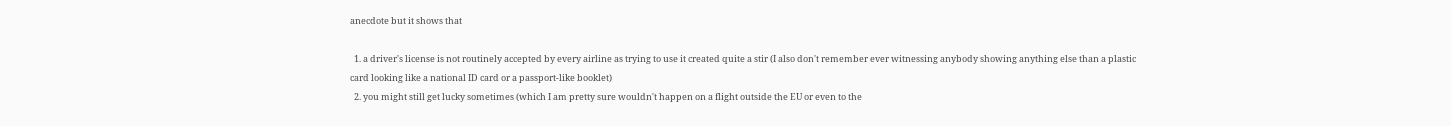anecdote but it shows that

  1. a driver's license is not routinely accepted by every airline as trying to use it created quite a stir (I also don't remember ever witnessing anybody showing anything else than a plastic card looking like a national ID card or a passport-like booklet)
  2. you might still get lucky sometimes (which I am pretty sure wouldn't happen on a flight outside the EU or even to the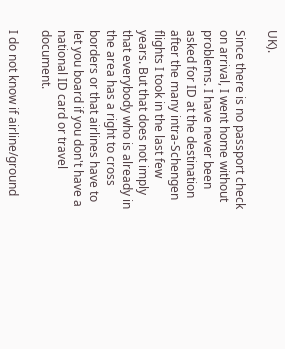UK).

Since there is no passport check on arrival, I went home without problems. I have never been asked for ID at the destination after the many intra-Schengen flights I took in the last few years. But that does not imply that everybody who is already in the area has a right to cross borders or that airlines have to let you board if you don't have a national ID card or travel document.

I do not know if airline/ground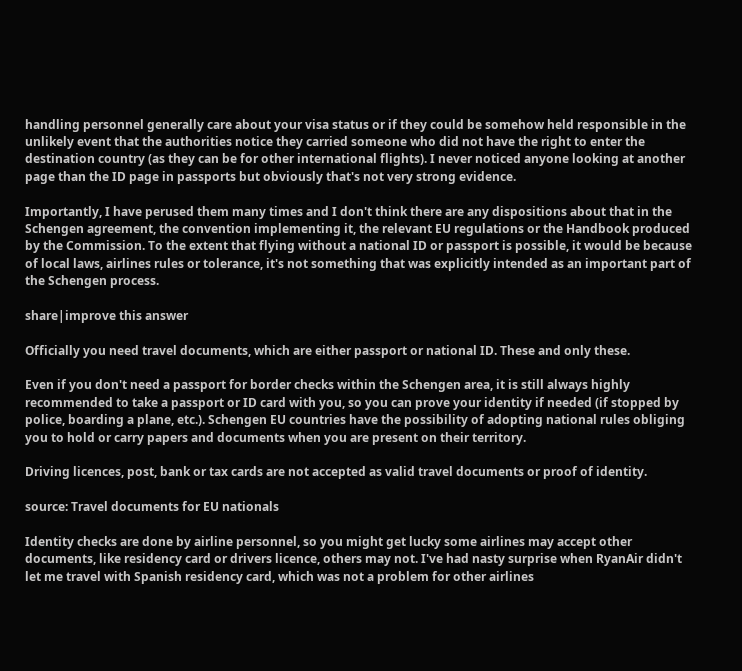handling personnel generally care about your visa status or if they could be somehow held responsible in the unlikely event that the authorities notice they carried someone who did not have the right to enter the destination country (as they can be for other international flights). I never noticed anyone looking at another page than the ID page in passports but obviously that's not very strong evidence.

Importantly, I have perused them many times and I don't think there are any dispositions about that in the Schengen agreement, the convention implementing it, the relevant EU regulations or the Handbook produced by the Commission. To the extent that flying without a national ID or passport is possible, it would be because of local laws, airlines rules or tolerance, it's not something that was explicitly intended as an important part of the Schengen process.

share|improve this answer

Officially you need travel documents, which are either passport or national ID. These and only these.

Even if you don't need a passport for border checks within the Schengen area, it is still always highly recommended to take a passport or ID card with you, so you can prove your identity if needed (if stopped by police, boarding a plane, etc.). Schengen EU countries have the possibility of adopting national rules obliging you to hold or carry papers and documents when you are present on their territory.

Driving licences, post, bank or tax cards are not accepted as valid travel documents or proof of identity.

source: Travel documents for EU nationals

Identity checks are done by airline personnel, so you might get lucky some airlines may accept other documents, like residency card or drivers licence, others may not. I've had nasty surprise when RyanAir didn't let me travel with Spanish residency card, which was not a problem for other airlines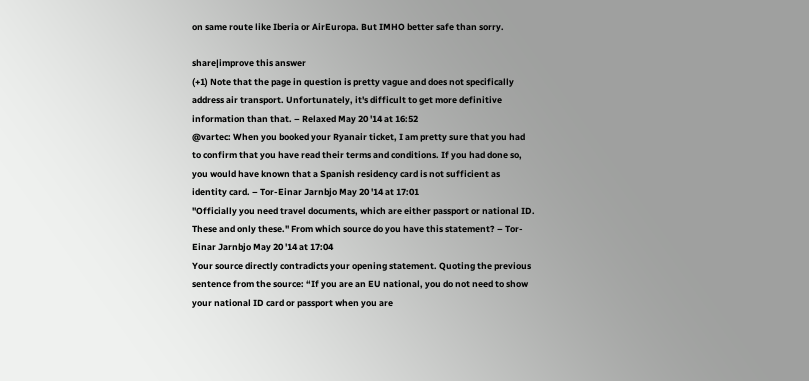on same route like Iberia or AirEuropa. But IMHO better safe than sorry.

share|improve this answer
(+1) Note that the page in question is pretty vague and does not specifically address air transport. Unfortunately, it's difficult to get more definitive information than that. – Relaxed May 20 '14 at 16:52
@vartec: When you booked your Ryanair ticket, I am pretty sure that you had to confirm that you have read their terms and conditions. If you had done so, you would have known that a Spanish residency card is not sufficient as identity card. – Tor-Einar Jarnbjo May 20 '14 at 17:01
"Officially you need travel documents, which are either passport or national ID. These and only these." From which source do you have this statement? – Tor-Einar Jarnbjo May 20 '14 at 17:04
Your source directly contradicts your opening statement. Quoting the previous sentence from the source: “If you are an EU national, you do not need to show your national ID card or passport when you are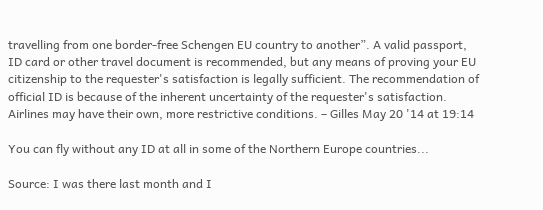travelling from one border-free Schengen EU country to another”. A valid passport, ID card or other travel document is recommended, but any means of proving your EU citizenship to the requester's satisfaction is legally sufficient. The recommendation of official ID is because of the inherent uncertainty of the requester's satisfaction. Airlines may have their own, more restrictive conditions. – Gilles May 20 '14 at 19:14

You can fly without any ID at all in some of the Northern Europe countries...

Source: I was there last month and I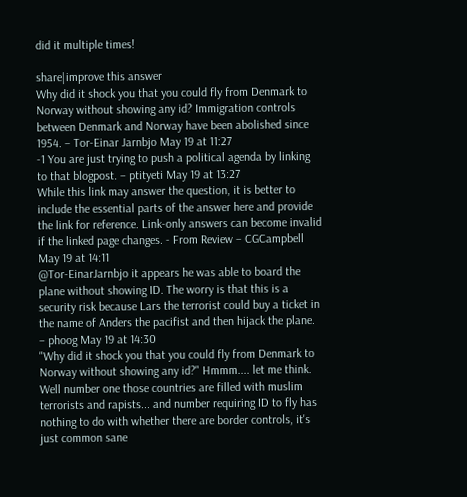did it multiple times!

share|improve this answer
Why did it shock you that you could fly from Denmark to Norway without showing any id? Immigration controls between Denmark and Norway have been abolished since 1954. – Tor-Einar Jarnbjo May 19 at 11:27
-1 You are just trying to push a political agenda by linking to that blogpost. – ptityeti May 19 at 13:27
While this link may answer the question, it is better to include the essential parts of the answer here and provide the link for reference. Link-only answers can become invalid if the linked page changes. - From Review – CGCampbell May 19 at 14:11
@Tor-EinarJarnbjo it appears he was able to board the plane without showing ID. The worry is that this is a security risk because Lars the terrorist could buy a ticket in the name of Anders the pacifist and then hijack the plane. – phoog May 19 at 14:30
"Why did it shock you that you could fly from Denmark to Norway without showing any id?" Hmmm.... let me think. Well number one those countries are filled with muslim terrorists and rapists... and number requiring ID to fly has nothing to do with whether there are border controls, it's just common sane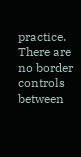practice. There are no border controls between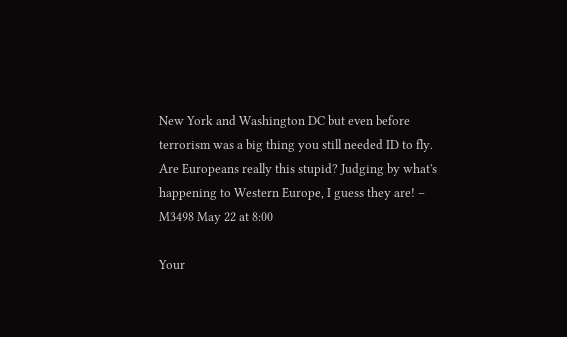New York and Washington DC but even before terrorism was a big thing you still needed ID to fly. Are Europeans really this stupid? Judging by what's happening to Western Europe, I guess they are! – M3498 May 22 at 8:00

Your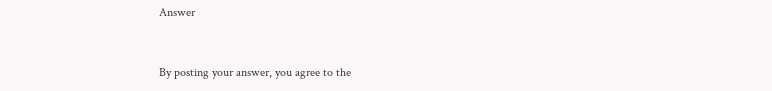Answer


By posting your answer, you agree to the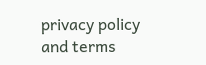privacy policy and terms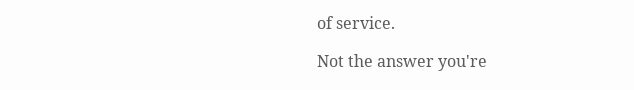of service.

Not the answer you're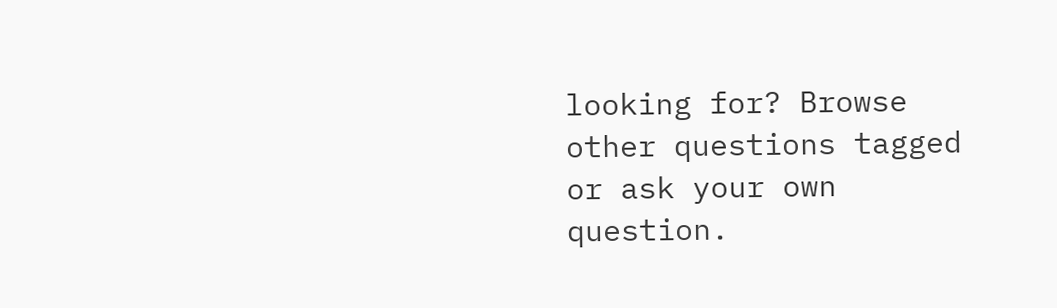looking for? Browse other questions tagged or ask your own question.